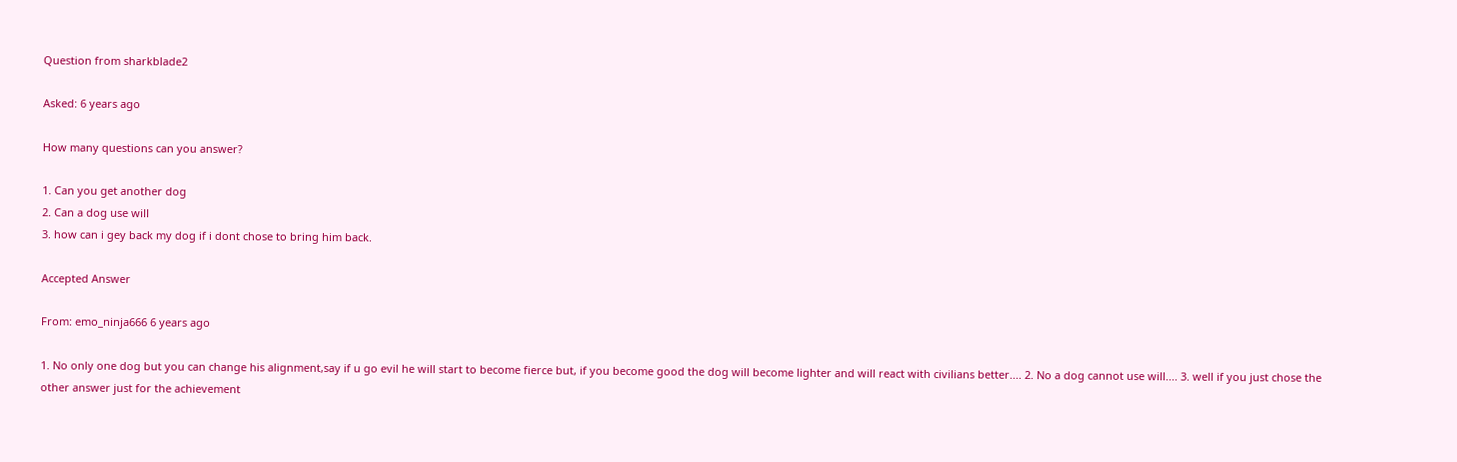Question from sharkblade2

Asked: 6 years ago

How many questions can you answer?

1. Can you get another dog
2. Can a dog use will
3. how can i gey back my dog if i dont chose to bring him back.

Accepted Answer

From: emo_ninja666 6 years ago

1. No only one dog but you can change his alignment,say if u go evil he will start to become fierce but, if you become good the dog will become lighter and will react with civilians better.... 2. No a dog cannot use will.... 3. well if you just chose the other answer just for the achievement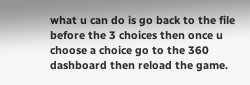what u can do is go back to the file before the 3 choices then once u choose a choice go to the 360 dashboard then reload the game.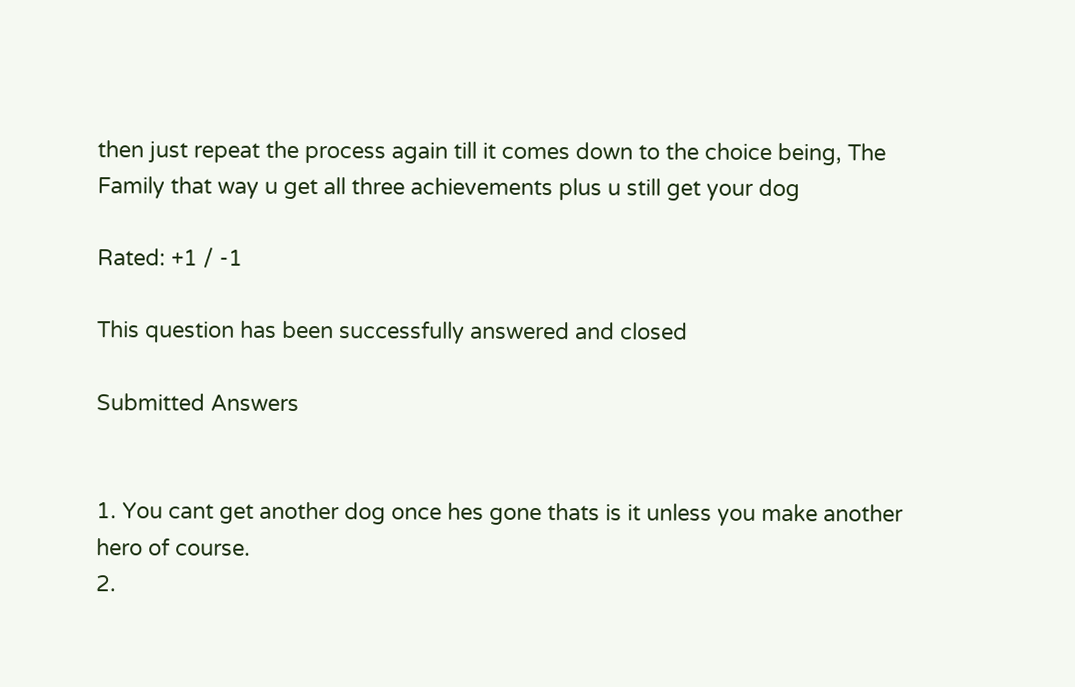then just repeat the process again till it comes down to the choice being, The Family that way u get all three achievements plus u still get your dog

Rated: +1 / -1

This question has been successfully answered and closed

Submitted Answers


1. You cant get another dog once hes gone thats is it unless you make another hero of course.
2.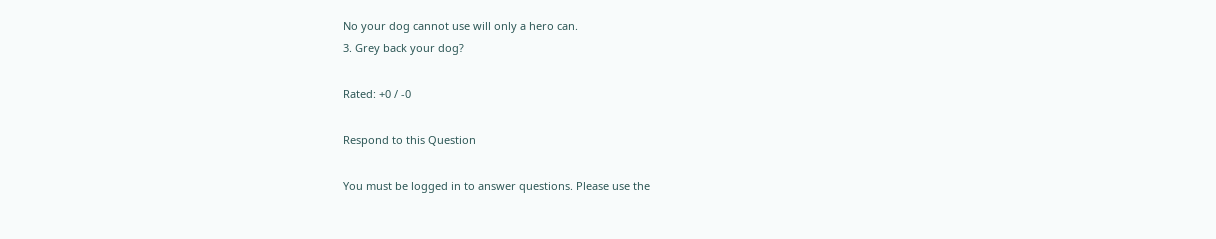No your dog cannot use will only a hero can.
3. Grey back your dog?

Rated: +0 / -0

Respond to this Question

You must be logged in to answer questions. Please use the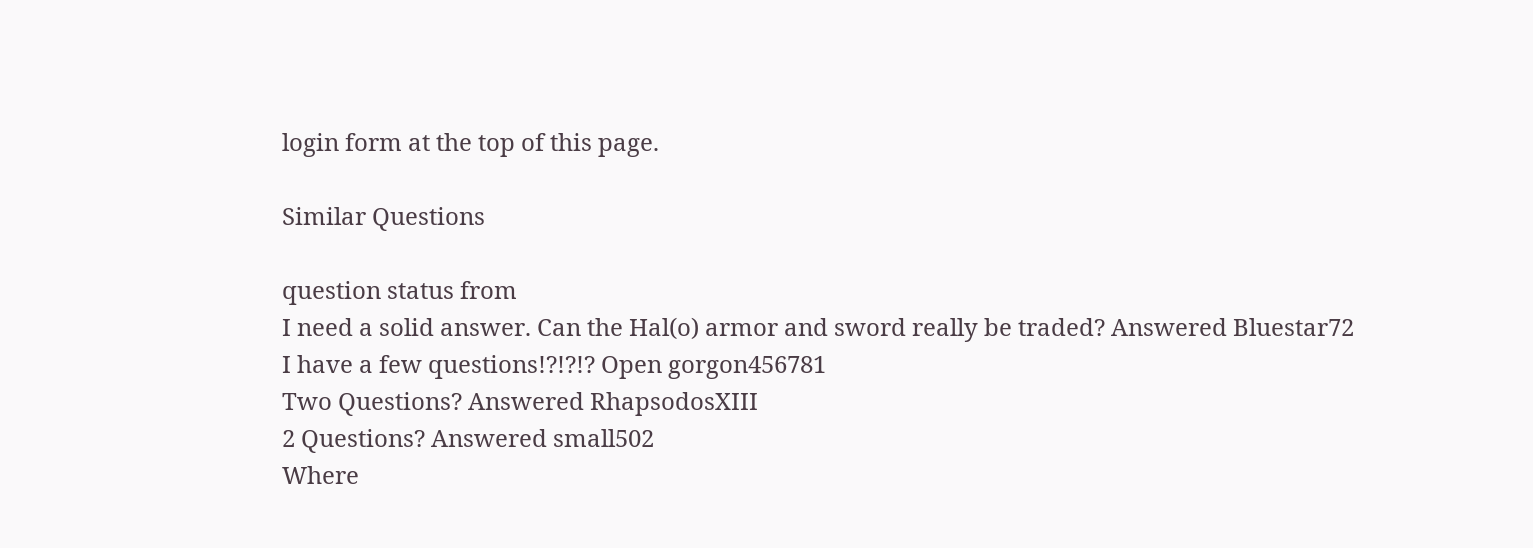login form at the top of this page.

Similar Questions

question status from
I need a solid answer. Can the Hal(o) armor and sword really be traded? Answered Bluestar72
I have a few questions!?!?!? Open gorgon456781
Two Questions? Answered RhapsodosXIII
2 Questions? Answered small502
Where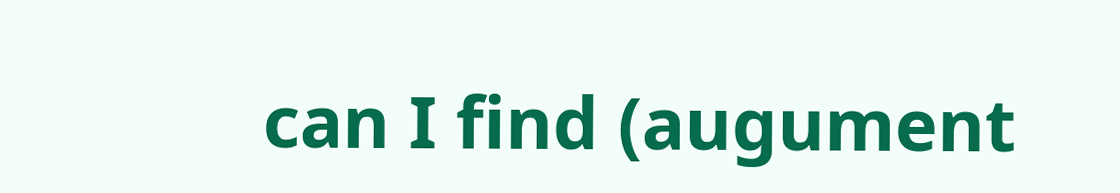can I find (augument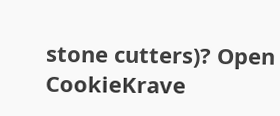stone cutters)? Open CookieKrave